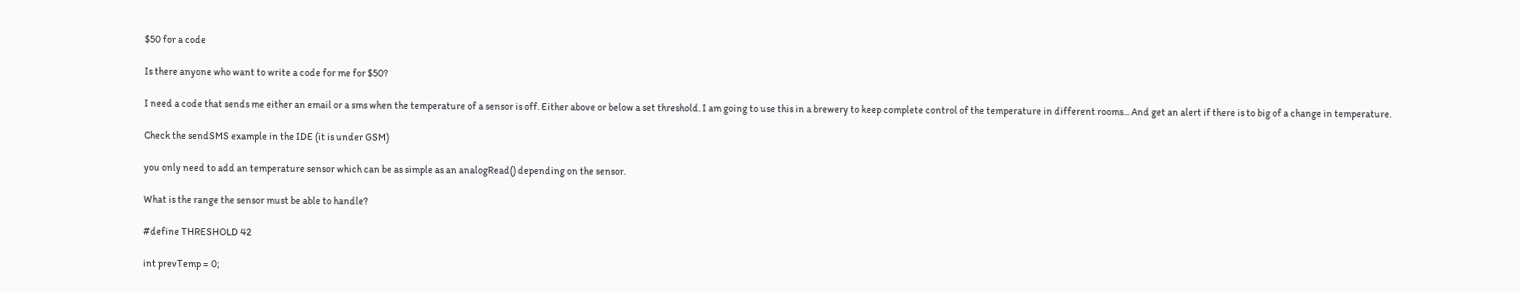$50 for a code

Is there anyone who want to write a code for me for $50?

I need a code that sends me either an email or a sms when the temperature of a sensor is off. Either above or below a set threshold. I am going to use this in a brewery to keep complete control of the temperature in different rooms... And get an alert if there is to big of a change in temperature.

Check the sendSMS example in the IDE (it is under GSM)

you only need to add an temperature sensor which can be as simple as an analogRead() depending on the sensor.

What is the range the sensor must be able to handle?

#define THRESHOLD 42

int prevTemp = 0;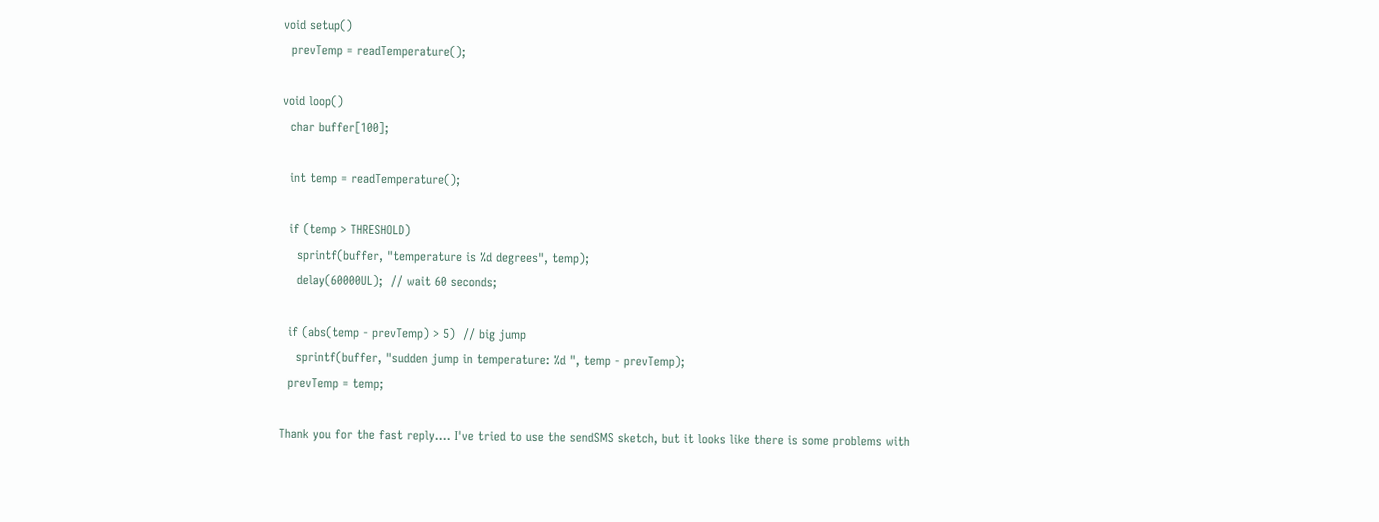void setup()
  prevTemp = readTemperature();

void loop()
  char buffer[100];

  int temp = readTemperature();

  if (temp > THRESHOLD)
    sprintf(buffer, "temperature is %d degrees", temp);
    delay(60000UL);  // wait 60 seconds;

  if (abs(temp - prevTemp) > 5)  // big jump
    sprintf(buffer, "sudden jump in temperature: %d ", temp - prevTemp);
  prevTemp = temp;

Thank you for the fast reply.... I've tried to use the sendSMS sketch, but it looks like there is some problems with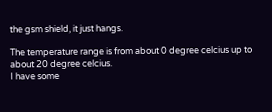the gsm shield, it just hangs.

The temperature range is from about 0 degree celcius up to about 20 degree celcius.
I have some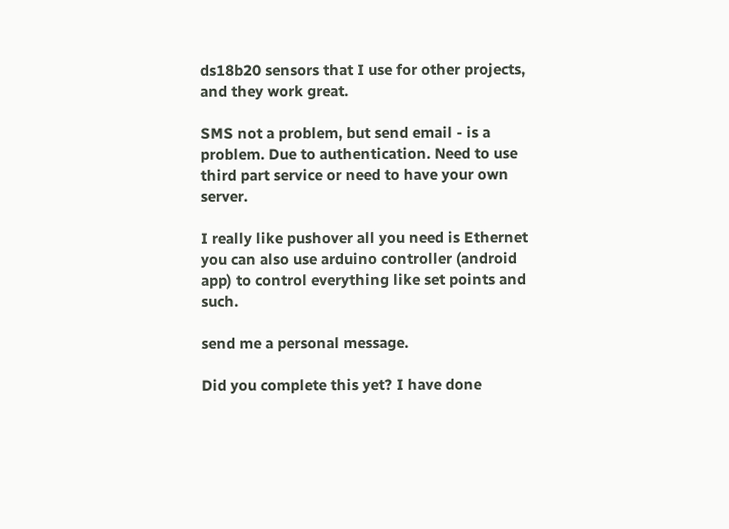ds18b20 sensors that I use for other projects, and they work great.

SMS not a problem, but send email - is a problem. Due to authentication. Need to use third part service or need to have your own server.

I really like pushover all you need is Ethernet you can also use arduino controller (android app) to control everything like set points and such.

send me a personal message.

Did you complete this yet? I have done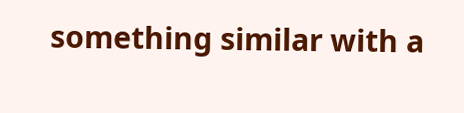something similar with a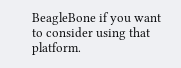BeagleBone if you want to consider using that platform.